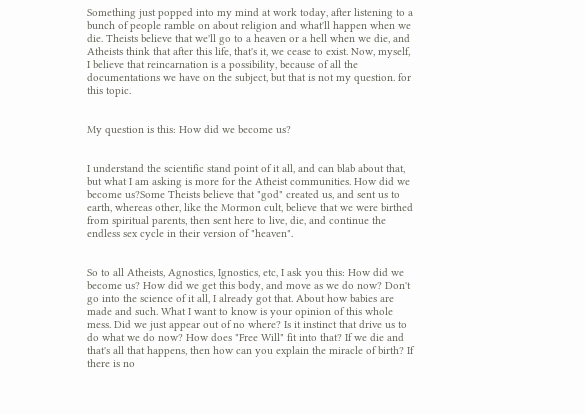Something just popped into my mind at work today, after listening to a bunch of people ramble on about religion and what'll happen when we die. Theists believe that we'll go to a heaven or a hell when we die, and Atheists think that after this life, that's it, we cease to exist. Now, myself, I believe that reincarnation is a possibility, because of all the documentations we have on the subject, but that is not my question. for this topic.


My question is this: How did we become us?


I understand the scientific stand point of it all, and can blab about that, but what I am asking is more for the Atheist communities. How did we become us?Some Theists believe that "god" created us, and sent us to earth, whereas other, like the Mormon cult, believe that we were birthed from spiritual parents, then sent here to live, die, and continue the endless sex cycle in their version of "heaven".


So to all Atheists, Agnostics, Ignostics, etc, I ask you this: How did we become us? How did we get this body, and move as we do now? Don't go into the science of it all, I already got that. About how babies are made and such. What I want to know is your opinion of this whole mess. Did we just appear out of no where? Is it instinct that drive us to do what we do now? How does "Free Will" fit into that? If we die and that's all that happens, then how can you explain the miracle of birth? If there is no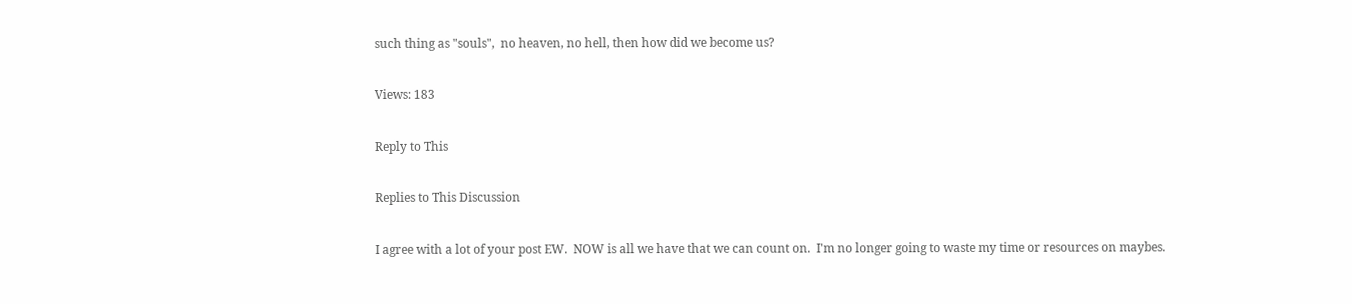such thing as "souls",  no heaven, no hell, then how did we become us?

Views: 183

Reply to This

Replies to This Discussion

I agree with a lot of your post EW.  NOW is all we have that we can count on.  I'm no longer going to waste my time or resources on maybes.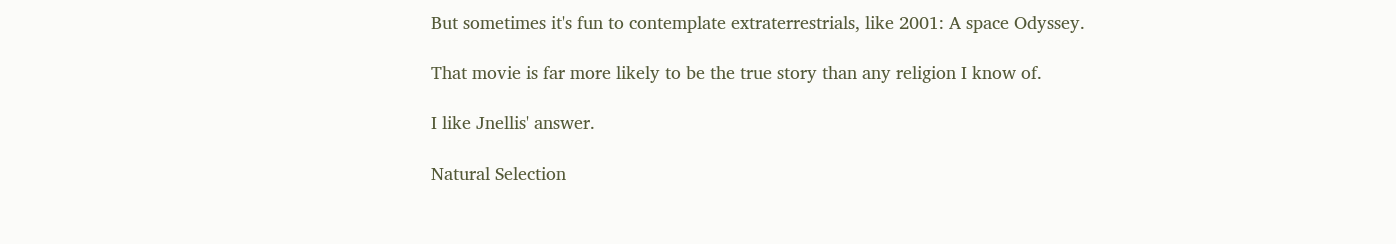But sometimes it's fun to contemplate extraterrestrials, like 2001: A space Odyssey.

That movie is far more likely to be the true story than any religion I know of.

I like Jnellis' answer.

Natural Selection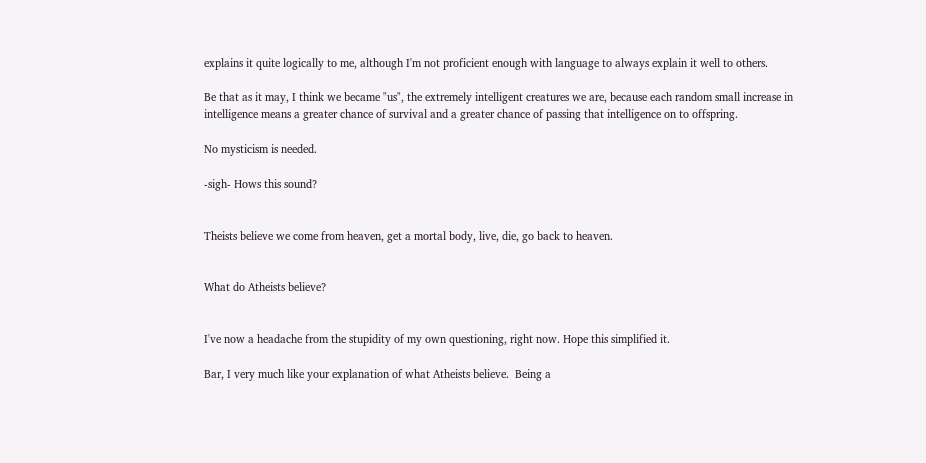explains it quite logically to me, although I'm not proficient enough with language to always explain it well to others.

Be that as it may, I think we became "us", the extremely intelligent creatures we are, because each random small increase in intelligence means a greater chance of survival and a greater chance of passing that intelligence on to offspring.

No mysticism is needed.

-sigh- Hows this sound?


Theists believe we come from heaven, get a mortal body, live, die, go back to heaven.


What do Atheists believe?


I've now a headache from the stupidity of my own questioning, right now. Hope this simplified it.

Bar, I very much like your explanation of what Atheists believe.  Being a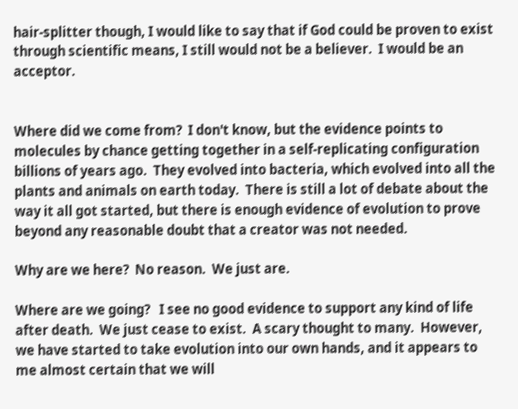hair-splitter though, I would like to say that if God could be proven to exist through scientific means, I still would not be a believer.  I would be an acceptor.


Where did we come from?  I don't know, but the evidence points to molecules by chance getting together in a self-replicating configuration billions of years ago.  They evolved into bacteria, which evolved into all the plants and animals on earth today.  There is still a lot of debate about the way it all got started, but there is enough evidence of evolution to prove beyond any reasonable doubt that a creator was not needed.

Why are we here?  No reason.  We just are.

Where are we going?   I see no good evidence to support any kind of life after death.  We just cease to exist.  A scary thought to many.  However, we have started to take evolution into our own hands, and it appears to me almost certain that we will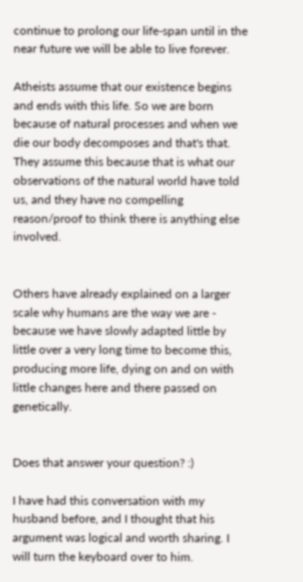continue to prolong our life-span until in the near future we will be able to live forever.

Atheists assume that our existence begins and ends with this life. So we are born because of natural processes and when we die our body decomposes and that's that. They assume this because that is what our observations of the natural world have told us, and they have no compelling reason/proof to think there is anything else involved.


Others have already explained on a larger scale why humans are the way we are - because we have slowly adapted little by little over a very long time to become this, producing more life, dying on and on with little changes here and there passed on genetically.


Does that answer your question? :)

I have had this conversation with my husband before, and I thought that his argument was logical and worth sharing. I will turn the keyboard over to him.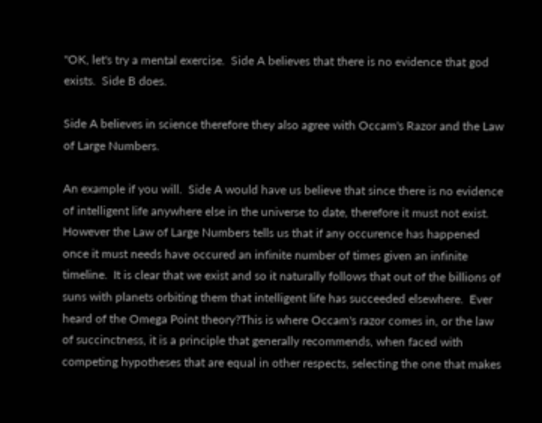"OK, let's try a mental exercise.  Side A believes that there is no evidence that god exists.  Side B does.

Side A believes in science therefore they also agree with Occam's Razor and the Law of Large Numbers.

An example if you will.  Side A would have us believe that since there is no evidence of intelligent life anywhere else in the universe to date, therefore it must not exist.  However the Law of Large Numbers tells us that if any occurence has happened once it must needs have occured an infinite number of times given an infinite timeline.  It is clear that we exist and so it naturally follows that out of the billions of suns with planets orbiting them that intelligent life has succeeded elsewhere.  Ever heard of the Omega Point theory?This is where Occam's razor comes in, or the law of succinctness, it is a principle that generally recommends, when faced with competing hypotheses that are equal in other respects, selecting the one that makes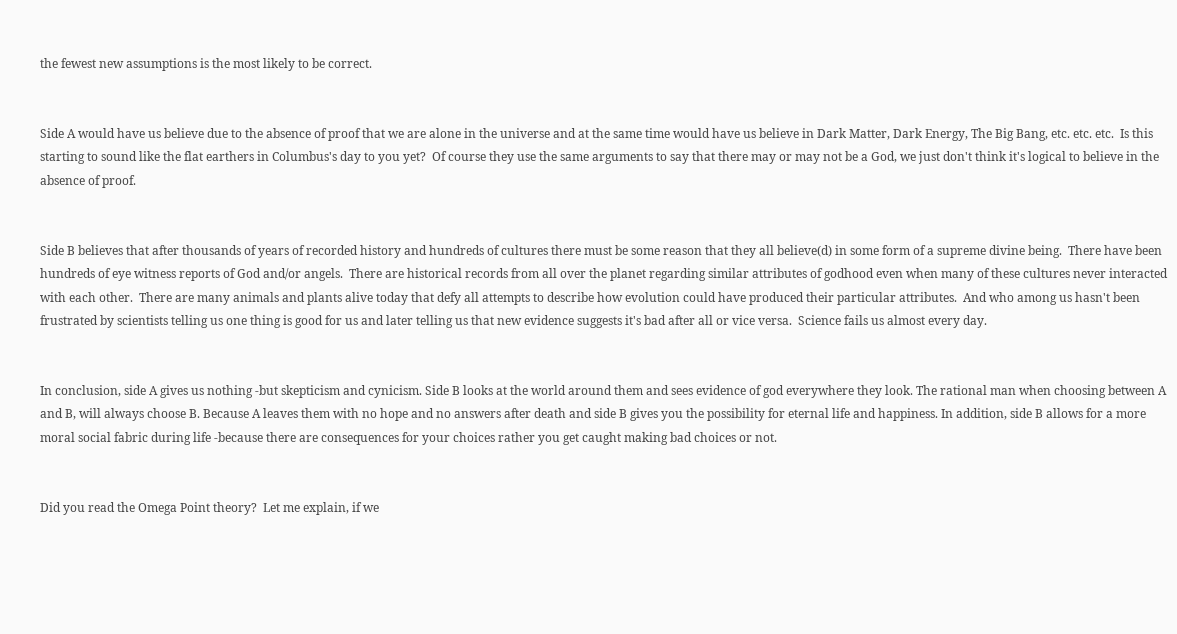the fewest new assumptions is the most likely to be correct.


Side A would have us believe due to the absence of proof that we are alone in the universe and at the same time would have us believe in Dark Matter, Dark Energy, The Big Bang, etc. etc. etc.  Is this starting to sound like the flat earthers in Columbus's day to you yet?  Of course they use the same arguments to say that there may or may not be a God, we just don't think it's logical to believe in the absence of proof.


Side B believes that after thousands of years of recorded history and hundreds of cultures there must be some reason that they all believe(d) in some form of a supreme divine being.  There have been hundreds of eye witness reports of God and/or angels.  There are historical records from all over the planet regarding similar attributes of godhood even when many of these cultures never interacted with each other.  There are many animals and plants alive today that defy all attempts to describe how evolution could have produced their particular attributes.  And who among us hasn't been frustrated by scientists telling us one thing is good for us and later telling us that new evidence suggests it's bad after all or vice versa.  Science fails us almost every day.


In conclusion, side A gives us nothing -but skepticism and cynicism. Side B looks at the world around them and sees evidence of god everywhere they look. The rational man when choosing between A and B, will always choose B. Because A leaves them with no hope and no answers after death and side B gives you the possibility for eternal life and happiness. In addition, side B allows for a more moral social fabric during life -because there are consequences for your choices rather you get caught making bad choices or not.


Did you read the Omega Point theory?  Let me explain, if we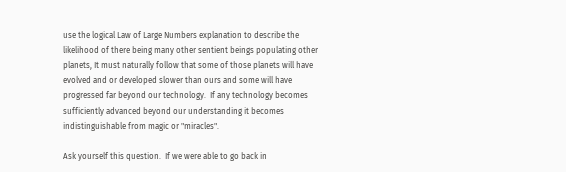use the logical Law of Large Numbers explanation to describe the likelihood of there being many other sentient beings populating other planets, It must naturally follow that some of those planets will have evolved and or developed slower than ours and some will have progressed far beyond our technology.  If any technology becomes sufficiently advanced beyond our understanding it becomes indistinguishable from magic or "miracles".

Ask yourself this question.  If we were able to go back in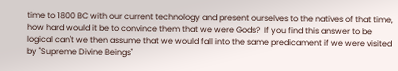time to 1800 BC with our current technology and present ourselves to the natives of that time, how hard would it be to convince them that we were Gods?  If you find this answer to be logical can't we then assume that we would fall into the same predicament if we were visited by "Supreme Divine Beings"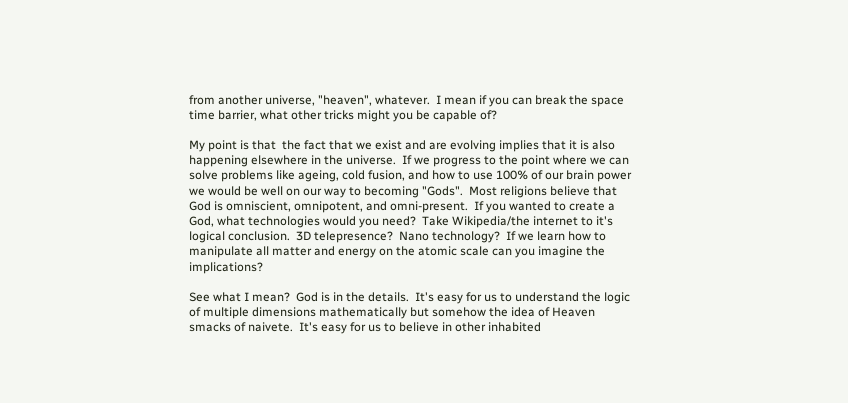from another universe, "heaven", whatever.  I mean if you can break the space time barrier, what other tricks might you be capable of?

My point is that  the fact that we exist and are evolving implies that it is also happening elsewhere in the universe.  If we progress to the point where we can solve problems like ageing, cold fusion, and how to use 100% of our brain power we would be well on our way to becoming "Gods".  Most religions believe that God is omniscient, omnipotent, and omni-present.  If you wanted to create a God, what technologies would you need?  Take Wikipedia/the internet to it's logical conclusion.  3D telepresence?  Nano technology?  If we learn how to manipulate all matter and energy on the atomic scale can you imagine the implications?

See what I mean?  God is in the details.  It's easy for us to understand the logic of multiple dimensions mathematically but somehow the idea of Heaven smacks of naivete.  It's easy for us to believe in other inhabited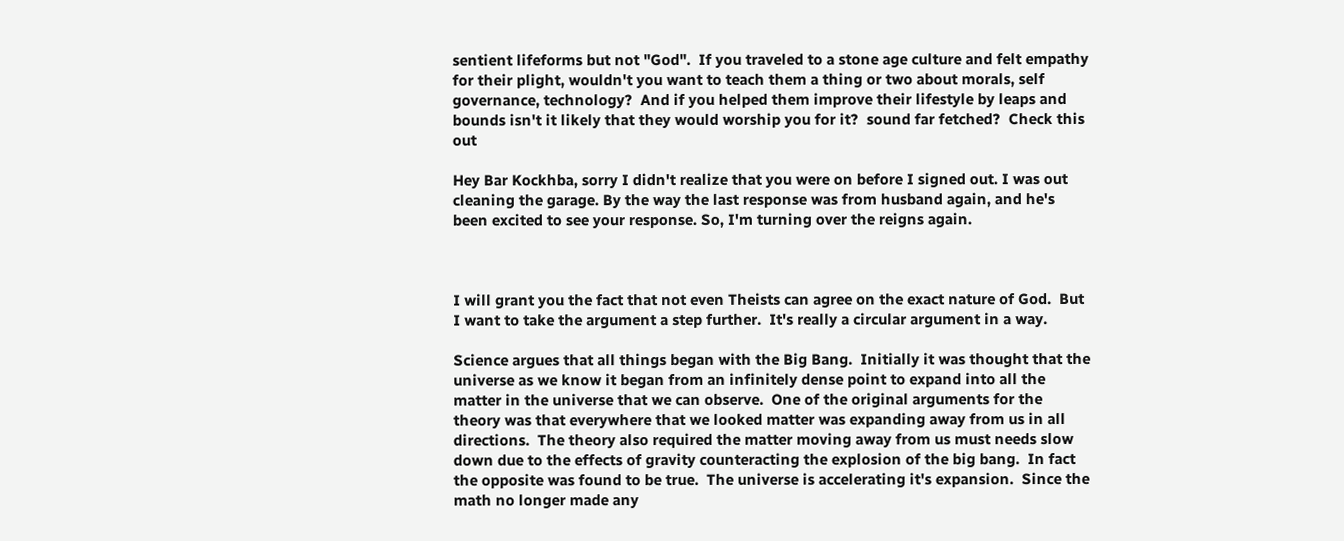sentient lifeforms but not "God".  If you traveled to a stone age culture and felt empathy for their plight, wouldn't you want to teach them a thing or two about morals, self governance, technology?  And if you helped them improve their lifestyle by leaps and bounds isn't it likely that they would worship you for it?  sound far fetched?  Check this out

Hey Bar Kockhba, sorry I didn't realize that you were on before I signed out. I was out cleaning the garage. By the way the last response was from husband again, and he's been excited to see your response. So, I'm turning over the reigns again.



I will grant you the fact that not even Theists can agree on the exact nature of God.  But I want to take the argument a step further.  It's really a circular argument in a way.

Science argues that all things began with the Big Bang.  Initially it was thought that the universe as we know it began from an infinitely dense point to expand into all the matter in the universe that we can observe.  One of the original arguments for the theory was that everywhere that we looked matter was expanding away from us in all directions.  The theory also required the matter moving away from us must needs slow down due to the effects of gravity counteracting the explosion of the big bang.  In fact the opposite was found to be true.  The universe is accelerating it's expansion.  Since the math no longer made any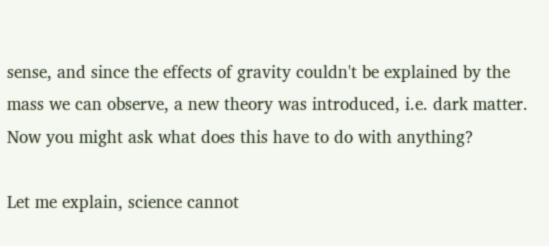sense, and since the effects of gravity couldn't be explained by the mass we can observe, a new theory was introduced, i.e. dark matter.  Now you might ask what does this have to do with anything?

Let me explain, science cannot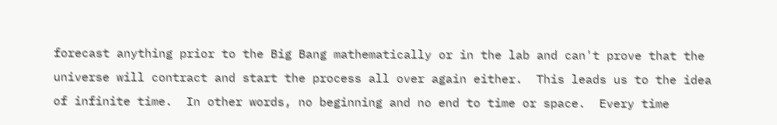forecast anything prior to the Big Bang mathematically or in the lab and can't prove that the universe will contract and start the process all over again either.  This leads us to the idea of infinite time.  In other words, no beginning and no end to time or space.  Every time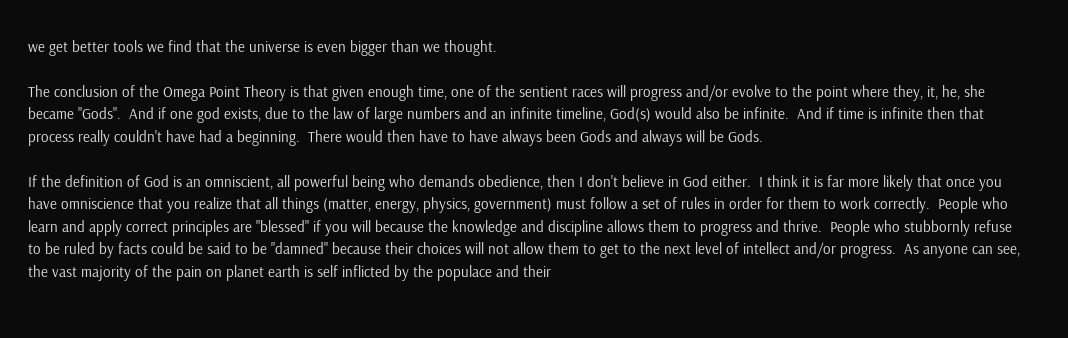we get better tools we find that the universe is even bigger than we thought.

The conclusion of the Omega Point Theory is that given enough time, one of the sentient races will progress and/or evolve to the point where they, it, he, she became "Gods".  And if one god exists, due to the law of large numbers and an infinite timeline, God(s) would also be infinite.  And if time is infinite then that process really couldn't have had a beginning.  There would then have to have always been Gods and always will be Gods.

If the definition of God is an omniscient, all powerful being who demands obedience, then I don't believe in God either.  I think it is far more likely that once you have omniscience that you realize that all things (matter, energy, physics, government) must follow a set of rules in order for them to work correctly.  People who learn and apply correct principles are "blessed" if you will because the knowledge and discipline allows them to progress and thrive.  People who stubbornly refuse to be ruled by facts could be said to be "damned" because their choices will not allow them to get to the next level of intellect and/or progress.  As anyone can see, the vast majority of the pain on planet earth is self inflicted by the populace and their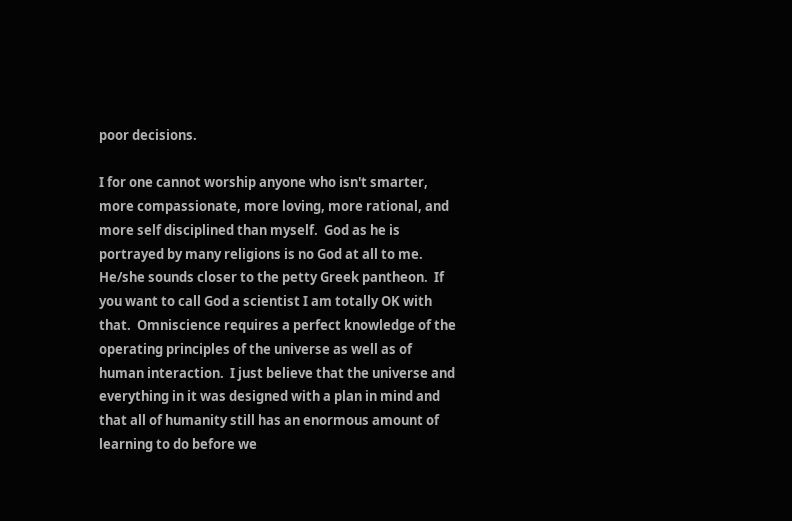poor decisions.

I for one cannot worship anyone who isn't smarter, more compassionate, more loving, more rational, and more self disciplined than myself.  God as he is portrayed by many religions is no God at all to me.  He/she sounds closer to the petty Greek pantheon.  If you want to call God a scientist I am totally OK with that.  Omniscience requires a perfect knowledge of the operating principles of the universe as well as of human interaction.  I just believe that the universe and everything in it was designed with a plan in mind and that all of humanity still has an enormous amount of learning to do before we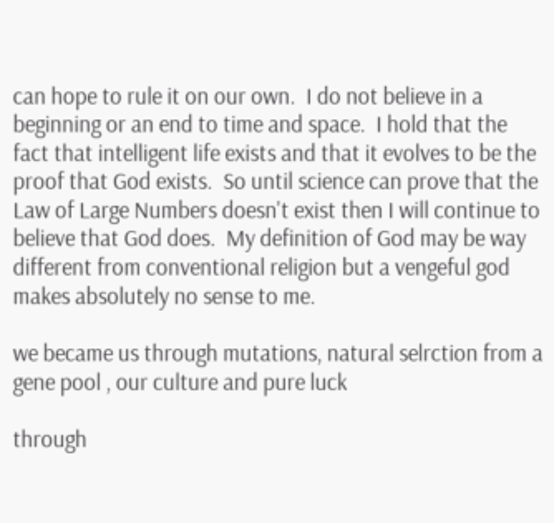can hope to rule it on our own.  I do not believe in a beginning or an end to time and space.  I hold that the fact that intelligent life exists and that it evolves to be the proof that God exists.  So until science can prove that the Law of Large Numbers doesn't exist then I will continue to believe that God does.  My definition of God may be way different from conventional religion but a vengeful god makes absolutely no sense to me.

we became us through mutations, natural selrction from a gene pool , our culture and pure luck

through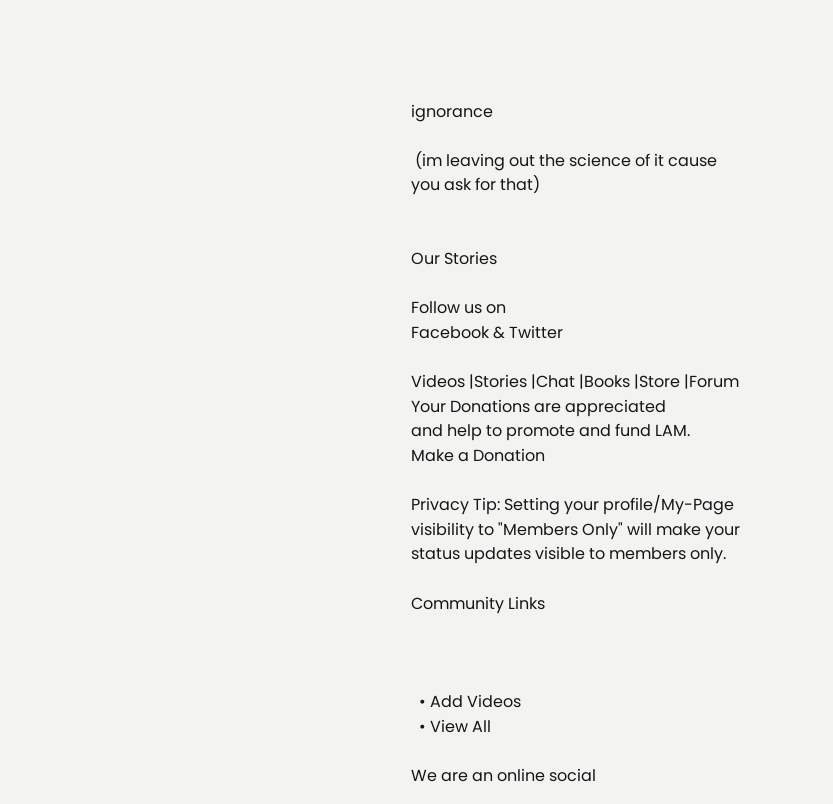ignorance

 (im leaving out the science of it cause you ask for that)


Our Stories

Follow us on
Facebook & Twitter

Videos |Stories |Chat |Books |Store |Forum
Your Donations are appreciated
and help to promote and fund LAM.
Make a Donation

Privacy Tip: Setting your profile/My-Page visibility to "Members Only" will make your status updates visible to members only.

Community Links



  • Add Videos
  • View All

We are an online social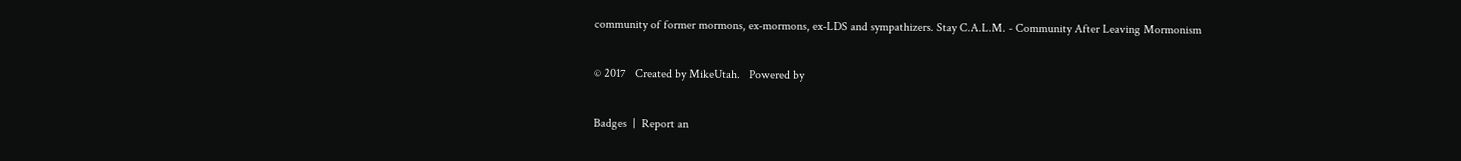community of former mormons, ex-mormons, ex-LDS and sympathizers. Stay C.A.L.M. - Community After Leaving Mormonism

© 2017   Created by MikeUtah.   Powered by

Badges  |  Report an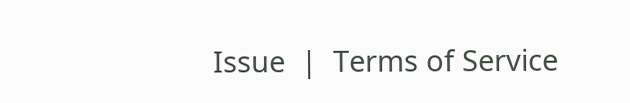Issue  |  Terms of Service